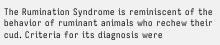The Rumination Syndrome is reminiscent of the behavior of ruminant animals who rechew their cud. Criteria for its diagnosis were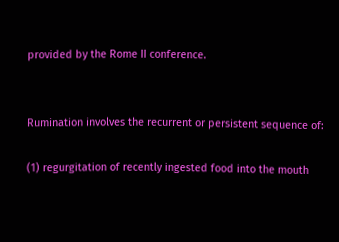provided by the Rome II conference.


Rumination involves the recurrent or persistent sequence of:

(1) regurgitation of recently ingested food into the mouth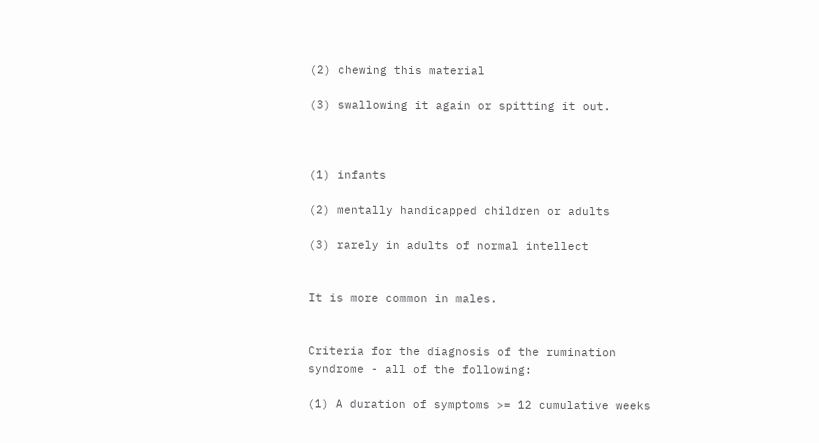(2) chewing this material

(3) swallowing it again or spitting it out.



(1) infants

(2) mentally handicapped children or adults

(3) rarely in adults of normal intellect


It is more common in males.


Criteria for the diagnosis of the rumination syndrome - all of the following:

(1) A duration of symptoms >= 12 cumulative weeks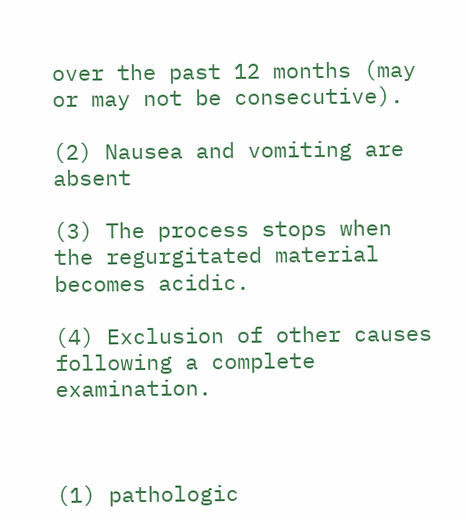over the past 12 months (may or may not be consecutive).

(2) Nausea and vomiting are absent

(3) The process stops when the regurgitated material becomes acidic.

(4) Exclusion of other causes following a complete examination.



(1) pathologic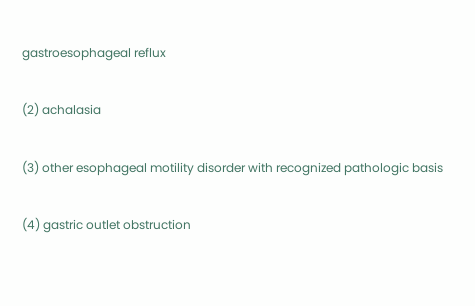gastroesophageal reflux

(2) achalasia

(3) other esophageal motility disorder with recognized pathologic basis

(4) gastric outlet obstruction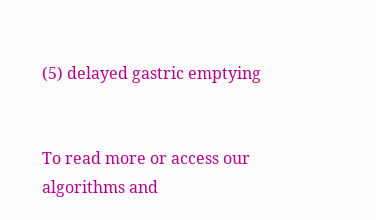(5) delayed gastric emptying


To read more or access our algorithms and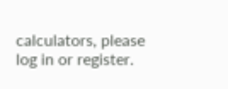calculators, please log in or register.